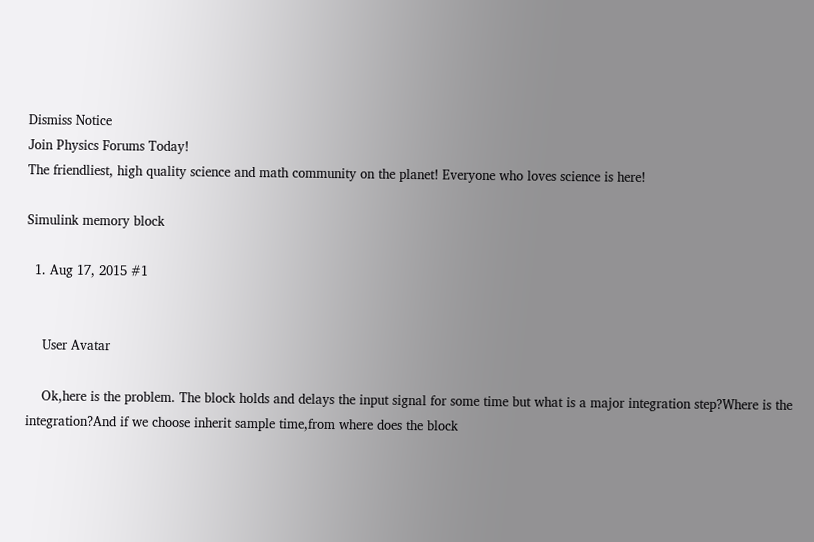Dismiss Notice
Join Physics Forums Today!
The friendliest, high quality science and math community on the planet! Everyone who loves science is here!

Simulink memory block

  1. Aug 17, 2015 #1


    User Avatar

    Ok,here is the problem. The block holds and delays the input signal for some time but what is a major integration step?Where is the integration?And if we choose inherit sample time,from where does the block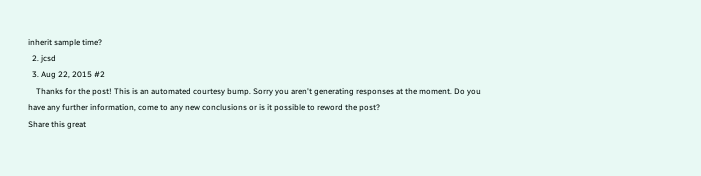inherit sample time?
  2. jcsd
  3. Aug 22, 2015 #2
    Thanks for the post! This is an automated courtesy bump. Sorry you aren't generating responses at the moment. Do you have any further information, come to any new conclusions or is it possible to reword the post?
Share this great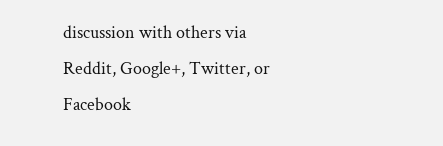discussion with others via Reddit, Google+, Twitter, or Facebook